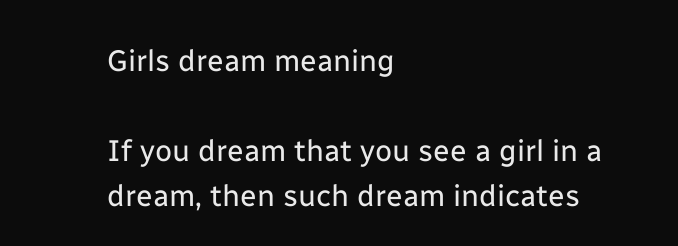Girls dream meaning

If you dream that you see a girl in a dream, then such dream indicates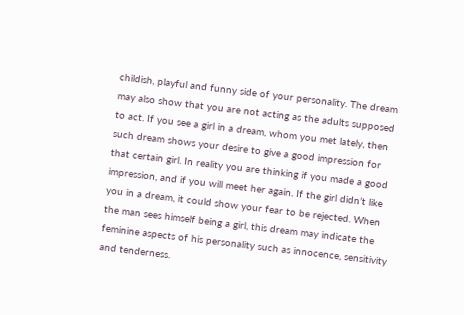childish, playful and funny side of your personality. The dream may also show that you are not acting as the adults supposed to act. If you see a girl in a dream, whom you met lately, then such dream shows your desire to give a good impression for that certain girl. In reality you are thinking if you made a good impression, and if you will meet her again. If the girl didn’t like you in a dream, it could show your fear to be rejected. When the man sees himself being a girl, this dream may indicate the feminine aspects of his personality such as innocence, sensitivity and tenderness.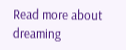Read more about dreaming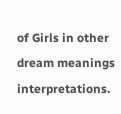of Girls in other dream meanings interpretations.